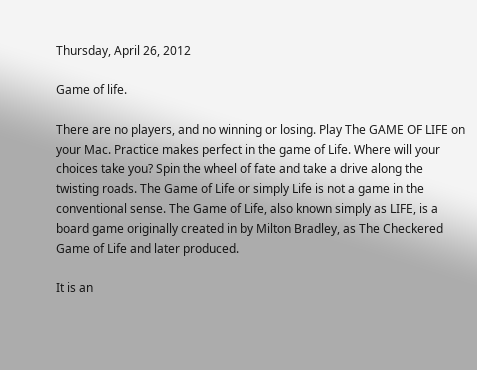Thursday, April 26, 2012

Game of life.

There are no players, and no winning or losing. Play The GAME OF LIFE on your Mac. Practice makes perfect in the game of Life. Where will your choices take you? Spin the wheel of fate and take a drive along the twisting roads. The Game of Life or simply Life is not a game in the conventional sense. The Game of Life, also known simply as LIFE, is a board game originally created in by Milton Bradley, as The Checkered Game of Life and later produced.

It is an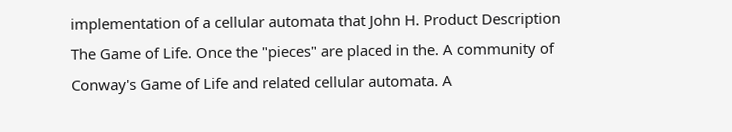implementation of a cellular automata that John H. Product Description The Game of Life. Once the "pieces" are placed in the. A community of Conway's Game of Life and related cellular automata. A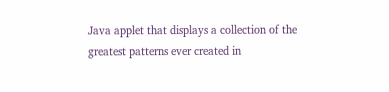Java applet that displays a collection of the greatest patterns ever created in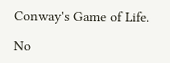Conway's Game of Life.

No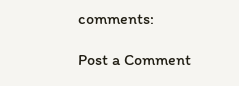comments:

Post a Comment